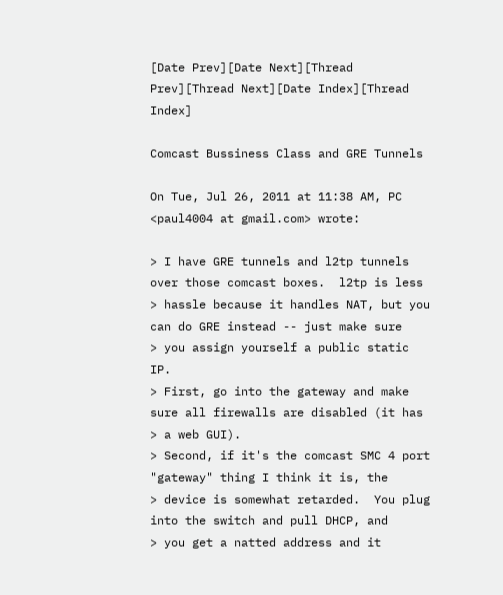[Date Prev][Date Next][Thread Prev][Thread Next][Date Index][Thread Index]

Comcast Bussiness Class and GRE Tunnels

On Tue, Jul 26, 2011 at 11:38 AM, PC <paul4004 at gmail.com> wrote:

> I have GRE tunnels and l2tp tunnels over those comcast boxes.  l2tp is less
> hassle because it handles NAT, but you can do GRE instead -- just make sure
> you assign yourself a public static IP.
> First, go into the gateway and make sure all firewalls are disabled (it has
> a web GUI).
> Second, if it's the comcast SMC 4 port "gateway" thing I think it is, the
> device is somewhat retarded.  You plug into the switch and pull DHCP, and
> you get a natted address and it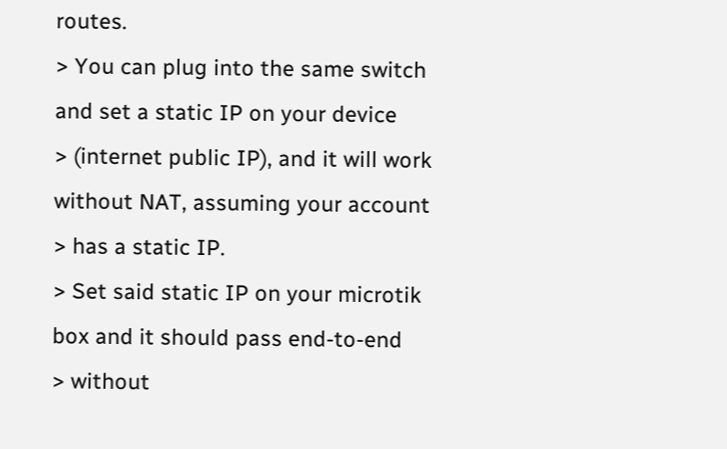routes.
> You can plug into the same switch and set a static IP on your device
> (internet public IP), and it will work without NAT, assuming your account
> has a static IP.
> Set said static IP on your microtik box and it should pass end-to-end
> without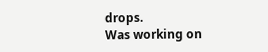drops.
Was working on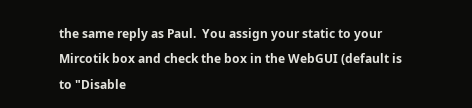the same reply as Paul.  You assign your static to your
Mircotik box and check the box in the WebGUI (default is
to "Disable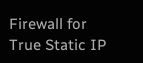Firewall for True Static IP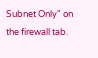Subnet Only" on the firewall tab.